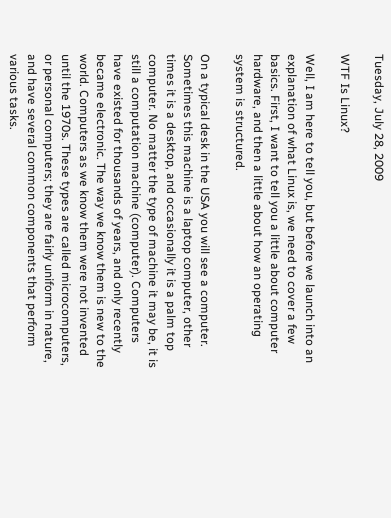Tuesday, July 28, 2009

WTF Is Linux?

Well, I am here to tell you, but before we launch into an explanation of what Linux is, we need to cover a few basics. First, I want to tell you a little about computer hardware, and then a little about how an operating system is structured.

On a typical desk in the USA you will see a computer. Sometimes this machine is a laptop computer, other times it is a desktop, and occasionally it is a palm top computer. No matter the type of machine it may be, it is still a computation machine (computer). Computers have existed for thousands of years, and only recently became electronic. The way we know them is new to the world. Computers as we know them were not invented until the 1970s. These types are called microcomputers, or personal computers; they are fairly uniform in nature, and have several common components that perform various tasks.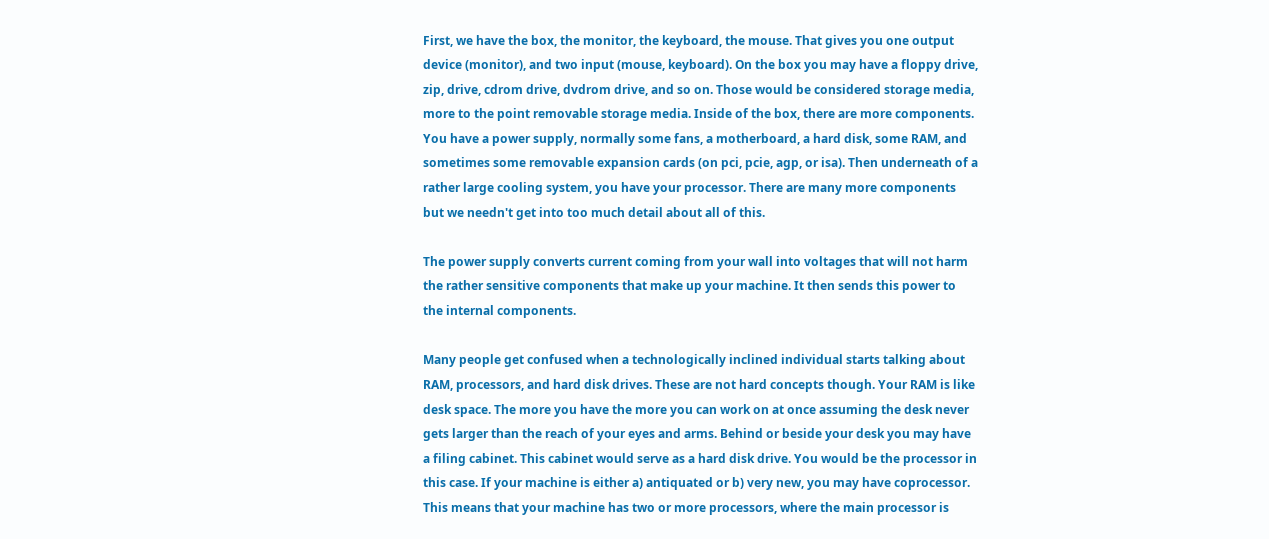First, we have the box, the monitor, the keyboard, the mouse. That gives you one output device (monitor), and two input (mouse, keyboard). On the box you may have a floppy drive, zip, drive, cdrom drive, dvdrom drive, and so on. Those would be considered storage media, more to the point removable storage media. Inside of the box, there are more components. You have a power supply, normally some fans, a motherboard, a hard disk, some RAM, and sometimes some removable expansion cards (on pci, pcie, agp, or isa). Then underneath of a rather large cooling system, you have your processor. There are many more components but we needn't get into too much detail about all of this.

The power supply converts current coming from your wall into voltages that will not harm the rather sensitive components that make up your machine. It then sends this power to the internal components.

Many people get confused when a technologically inclined individual starts talking about RAM, processors, and hard disk drives. These are not hard concepts though. Your RAM is like desk space. The more you have the more you can work on at once assuming the desk never gets larger than the reach of your eyes and arms. Behind or beside your desk you may have a filing cabinet. This cabinet would serve as a hard disk drive. You would be the processor in this case. If your machine is either a) antiquated or b) very new, you may have coprocessor. This means that your machine has two or more processors, where the main processor is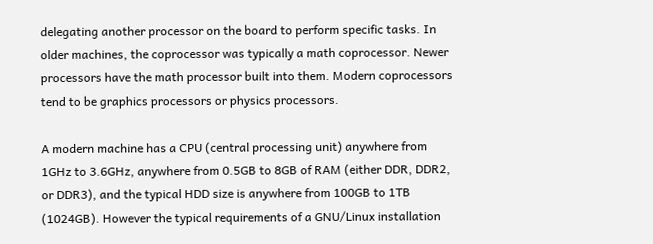delegating another processor on the board to perform specific tasks. In older machines, the coprocessor was typically a math coprocessor. Newer processors have the math processor built into them. Modern coprocessors tend to be graphics processors or physics processors.

A modern machine has a CPU (central processing unit) anywhere from 1GHz to 3.6GHz, anywhere from 0.5GB to 8GB of RAM (either DDR, DDR2, or DDR3), and the typical HDD size is anywhere from 100GB to 1TB (1024GB). However the typical requirements of a GNU/Linux installation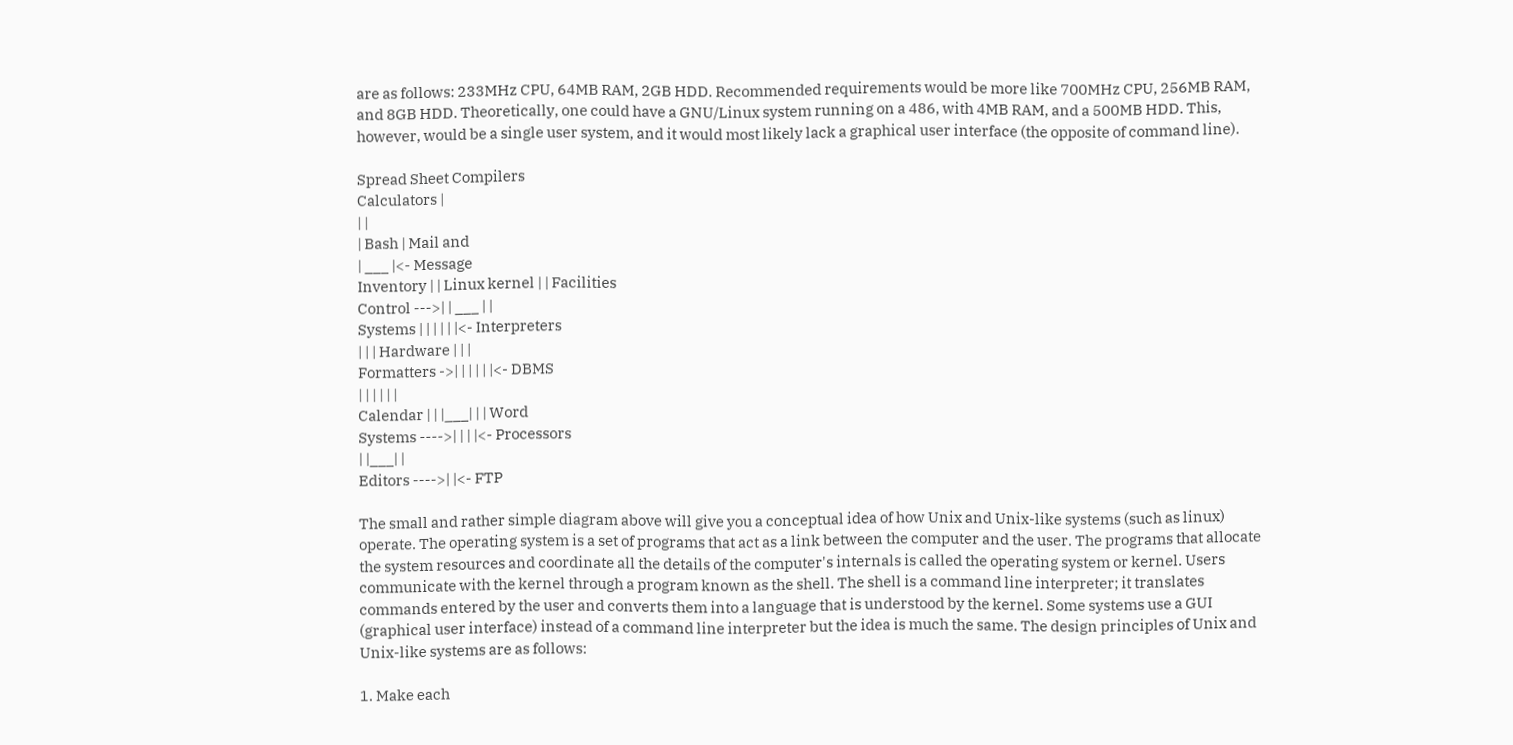are as follows: 233MHz CPU, 64MB RAM, 2GB HDD. Recommended requirements would be more like 700MHz CPU, 256MB RAM, and 8GB HDD. Theoretically, one could have a GNU/Linux system running on a 486, with 4MB RAM, and a 500MB HDD. This, however, would be a single user system, and it would most likely lack a graphical user interface (the opposite of command line).

Spread Sheet Compilers
Calculators |
| |
| Bash | Mail and
| ___ |<- Message
Inventory | | Linux kernel | | Facilities
Control --->| | ___ | |
Systems | | | | | |<- Interpreters
| | | Hardware | | |
Formatters ->| | | | | |<- DBMS
| | | | | |
Calendar | | |___| | | Word
Systems ---->| | | |<- Processors
| |___| |
Editors ---->| |<- FTP

The small and rather simple diagram above will give you a conceptual idea of how Unix and Unix-like systems (such as linux) operate. The operating system is a set of programs that act as a link between the computer and the user. The programs that allocate the system resources and coordinate all the details of the computer's internals is called the operating system or kernel. Users communicate with the kernel through a program known as the shell. The shell is a command line interpreter; it translates commands entered by the user and converts them into a language that is understood by the kernel. Some systems use a GUI (graphical user interface) instead of a command line interpreter but the idea is much the same. The design principles of Unix and Unix-like systems are as follows:

1. Make each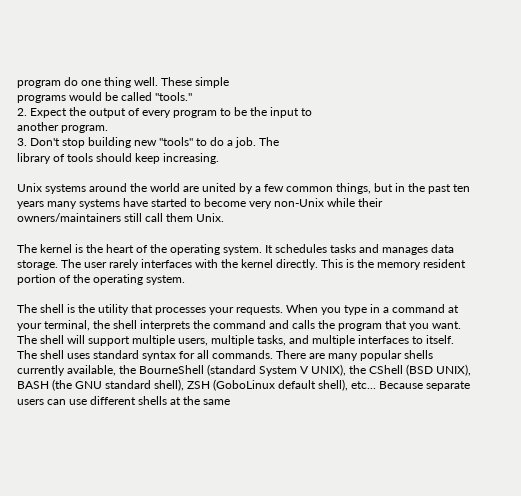program do one thing well. These simple
programs would be called "tools."
2. Expect the output of every program to be the input to
another program.
3. Don't stop building new "tools" to do a job. The
library of tools should keep increasing.

Unix systems around the world are united by a few common things, but in the past ten years many systems have started to become very non-Unix while their owners/maintainers still call them Unix.

The kernel is the heart of the operating system. It schedules tasks and manages data storage. The user rarely interfaces with the kernel directly. This is the memory resident portion of the operating system.

The shell is the utility that processes your requests. When you type in a command at your terminal, the shell interprets the command and calls the program that you want. The shell will support multiple users, multiple tasks, and multiple interfaces to itself. The shell uses standard syntax for all commands. There are many popular shells currently available, the BourneShell (standard System V UNIX), the CShell (BSD UNIX), BASH (the GNU standard shell), ZSH (GoboLinux default shell), etc... Because separate users can use different shells at the same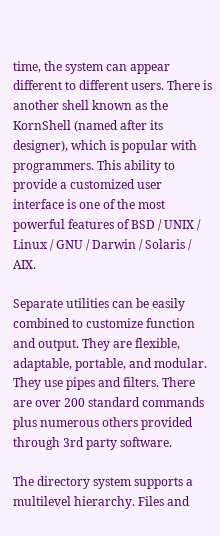time, the system can appear different to different users. There is another shell known as the KornShell (named after its designer), which is popular with programmers. This ability to provide a customized user interface is one of the most powerful features of BSD / UNIX / Linux / GNU / Darwin / Solaris / AIX.

Separate utilities can be easily combined to customize function and output. They are flexible, adaptable, portable, and modular. They use pipes and filters. There are over 200 standard commands plus numerous others provided through 3rd party software.

The directory system supports a multilevel hierarchy. Files and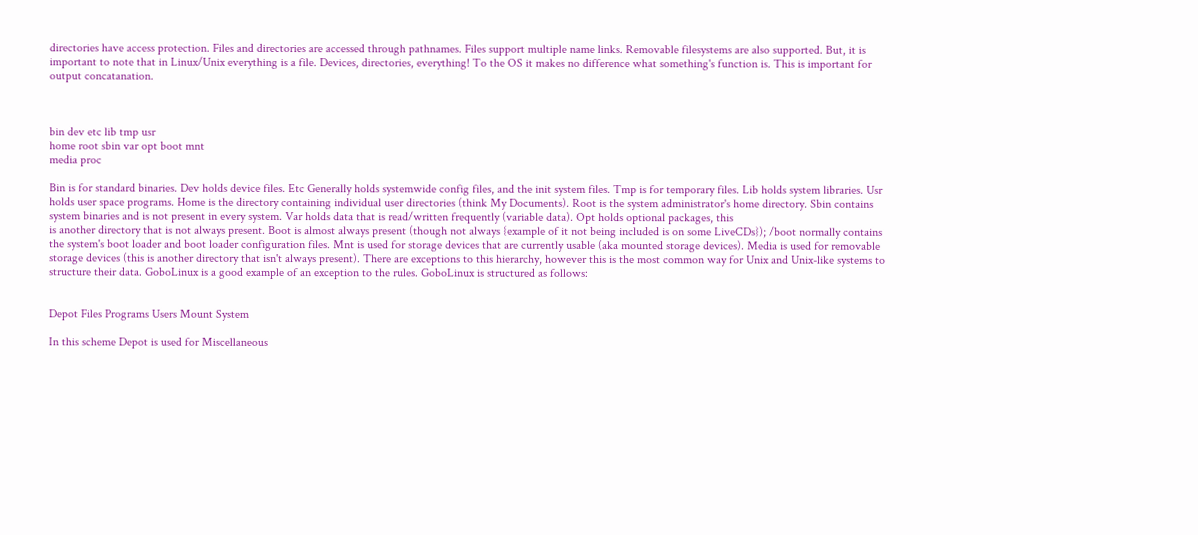directories have access protection. Files and directories are accessed through pathnames. Files support multiple name links. Removable filesystems are also supported. But, it is important to note that in Linux/Unix everything is a file. Devices, directories, everything! To the OS it makes no difference what something's function is. This is important for output concatanation.



bin dev etc lib tmp usr
home root sbin var opt boot mnt
media proc

Bin is for standard binaries. Dev holds device files. Etc Generally holds systemwide config files, and the init system files. Tmp is for temporary files. Lib holds system libraries. Usr holds user space programs. Home is the directory containing individual user directories (think My Documents). Root is the system administrator's home directory. Sbin contains system binaries and is not present in every system. Var holds data that is read/written frequently (variable data). Opt holds optional packages, this
is another directory that is not always present. Boot is almost always present (though not always {example of it not being included is on some LiveCDs}); /boot normally contains the system's boot loader and boot loader configuration files. Mnt is used for storage devices that are currently usable (aka mounted storage devices). Media is used for removable storage devices (this is another directory that isn't always present). There are exceptions to this hierarchy, however this is the most common way for Unix and Unix-like systems to structure their data. GoboLinux is a good example of an exception to the rules. GoboLinux is structured as follows:


Depot Files Programs Users Mount System

In this scheme Depot is used for Miscellaneous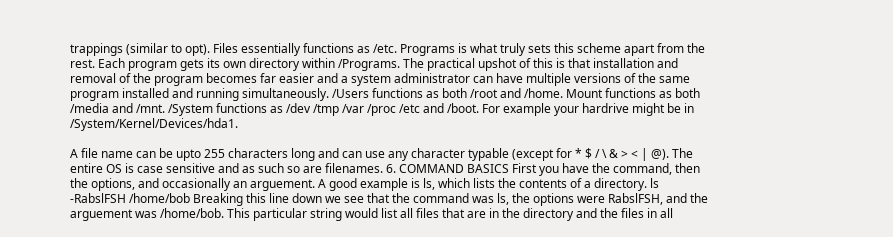trappings (similar to opt). Files essentially functions as /etc. Programs is what truly sets this scheme apart from the rest. Each program gets its own directory within /Programs. The practical upshot of this is that installation and removal of the program becomes far easier and a system administrator can have multiple versions of the same program installed and running simultaneously. /Users functions as both /root and /home. Mount functions as both /media and /mnt. /System functions as /dev /tmp /var /proc /etc and /boot. For example your hardrive might be in /System/Kernel/Devices/hda1.

A file name can be upto 255 characters long and can use any character typable (except for * $ / \ & > < | @). The entire OS is case sensitive and as such so are filenames. 6. COMMAND BASICS First you have the command, then the options, and occasionally an arguement. A good example is ls, which lists the contents of a directory. ls -RabslFSH /home/bob Breaking this line down we see that the command was ls, the options were RabslFSH, and the arguement was /home/bob. This particular string would list all files that are in the directory and the files in all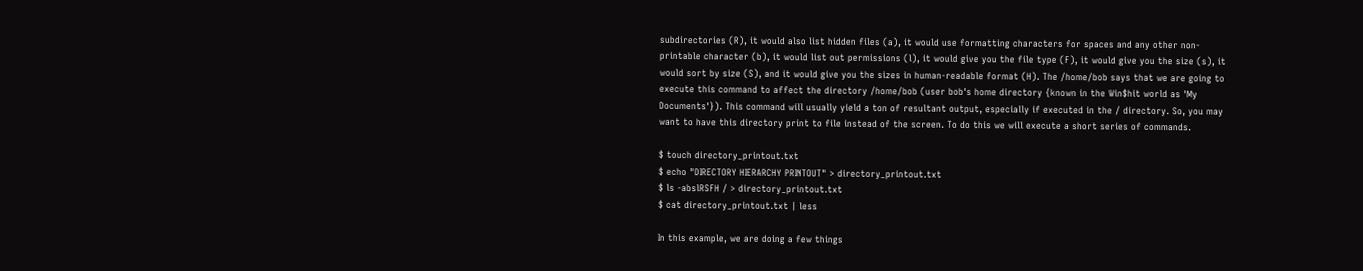subdirectories (R), it would also list hidden files (a), it would use formatting characters for spaces and any other non-printable character (b), it would list out permissions (l), it would give you the file type (F), it would give you the size (s), it would sort by size (S), and it would give you the sizes in human-readable format (H). The /home/bob says that we are going to execute this command to affect the directory /home/bob (user bob's home directory {known in the Win$hit world as 'My Documents'}). This command will usually yield a ton of resultant output, especially if executed in the / directory. So, you may want to have this directory print to file instead of the screen. To do this we will execute a short series of commands.

$ touch directory_printout.txt
$ echo "DIRECTORY HIERARCHY PRINTOUT" > directory_printout.txt
$ ls -abslRSFH / > directory_printout.txt
$ cat directory_printout.txt | less

In this example, we are doing a few things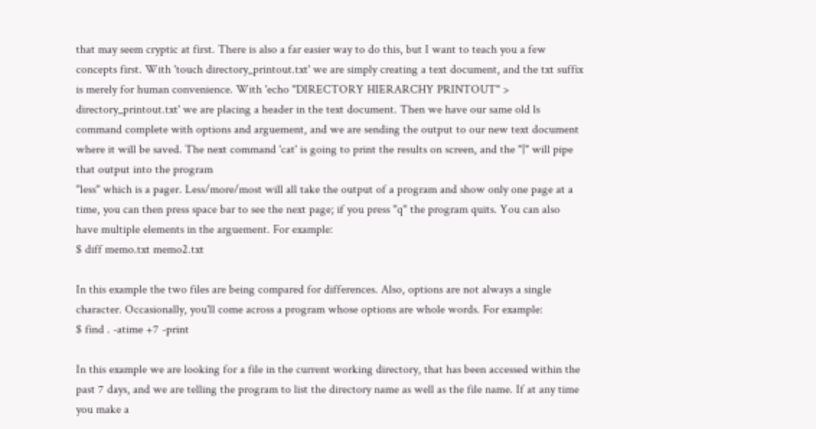that may seem cryptic at first. There is also a far easier way to do this, but I want to teach you a few concepts first. With 'touch directory_printout.txt' we are simply creating a text document, and the txt suffix is merely for human convenience. With 'echo "DIRECTORY HIERARCHY PRINTOUT" > directory_printout.txt' we are placing a header in the text document. Then we have our same old ls command complete with options and arguement, and we are sending the output to our new text document where it will be saved. The next command 'cat' is going to print the results on screen, and the "|" will pipe that output into the program
"less" which is a pager. Less/more/most will all take the output of a program and show only one page at a time, you can then press space bar to see the next page; if you press "q" the program quits. You can also have multiple elements in the arguement. For example:
$ diff memo.txt memo2.txt

In this example the two files are being compared for differences. Also, options are not always a single character. Occasionally, you'll come across a program whose options are whole words. For example:
$ find . -atime +7 -print

In this example we are looking for a file in the current working directory, that has been accessed within the past 7 days, and we are telling the program to list the directory name as well as the file name. If at any time you make a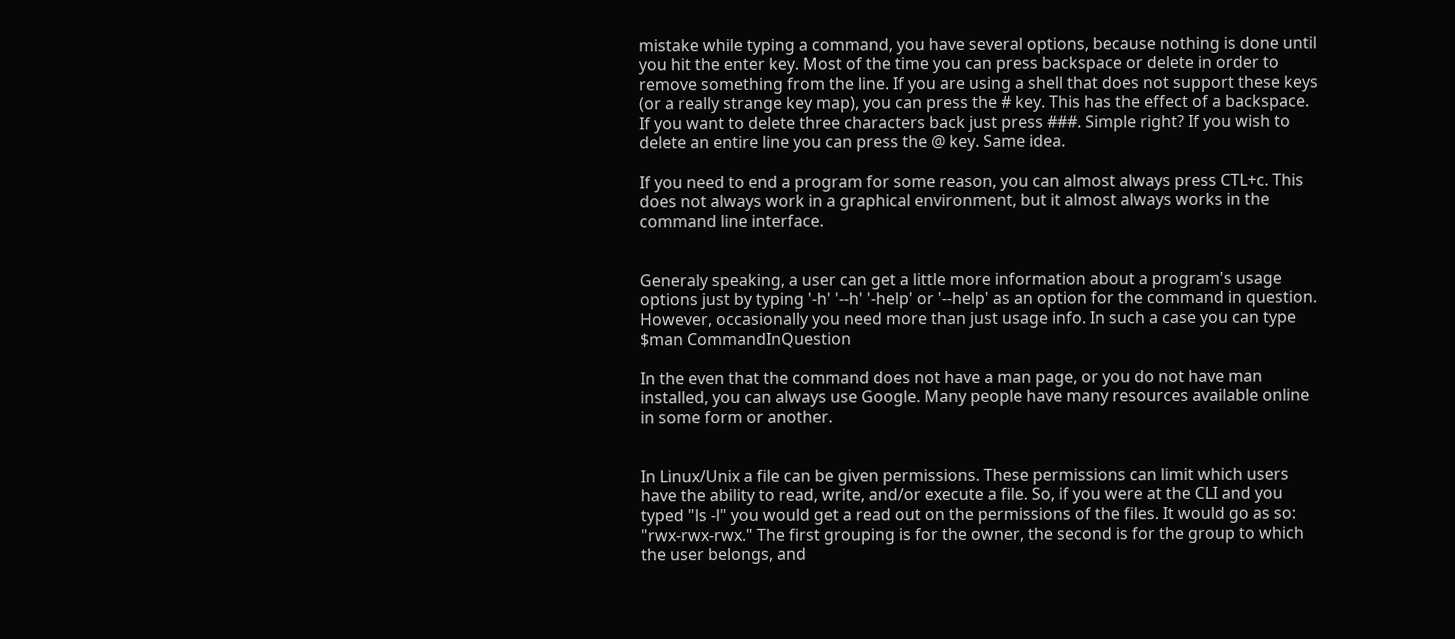mistake while typing a command, you have several options, because nothing is done until you hit the enter key. Most of the time you can press backspace or delete in order to remove something from the line. If you are using a shell that does not support these keys (or a really strange key map), you can press the # key. This has the effect of a backspace. If you want to delete three characters back just press ###. Simple right? If you wish to delete an entire line you can press the @ key. Same idea.

If you need to end a program for some reason, you can almost always press CTL+c. This does not always work in a graphical environment, but it almost always works in the command line interface.


Generaly speaking, a user can get a little more information about a program's usage options just by typing '-h' '--h' '-help' or '--help' as an option for the command in question. However, occasionally you need more than just usage info. In such a case you can type $man CommandInQuestion

In the even that the command does not have a man page, or you do not have man installed, you can always use Google. Many people have many resources available online in some form or another.


In Linux/Unix a file can be given permissions. These permissions can limit which users have the ability to read, write, and/or execute a file. So, if you were at the CLI and you typed "ls -l" you would get a read out on the permissions of the files. It would go as so: "rwx-rwx-rwx." The first grouping is for the owner, the second is for the group to which the user belongs, and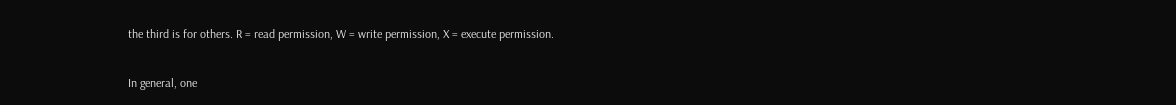the third is for others. R = read permission, W = write permission, X = execute permission.

In general, one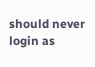should never login as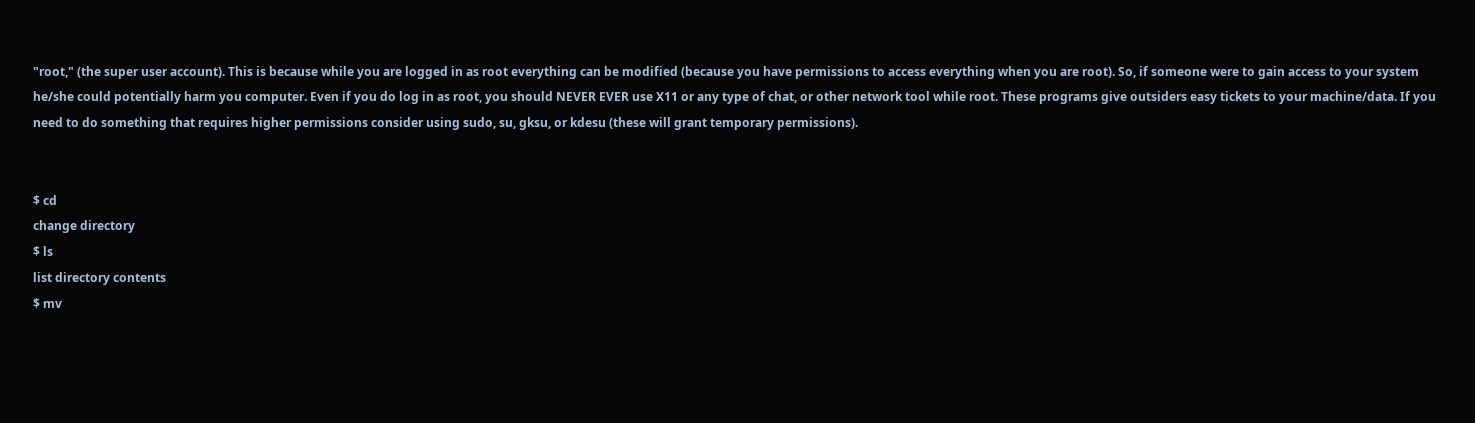"root," (the super user account). This is because while you are logged in as root everything can be modified (because you have permissions to access everything when you are root). So, if someone were to gain access to your system he/she could potentially harm you computer. Even if you do log in as root, you should NEVER EVER use X11 or any type of chat, or other network tool while root. These programs give outsiders easy tickets to your machine/data. If you need to do something that requires higher permissions consider using sudo, su, gksu, or kdesu (these will grant temporary permissions).


$ cd
change directory
$ ls
list directory contents
$ mv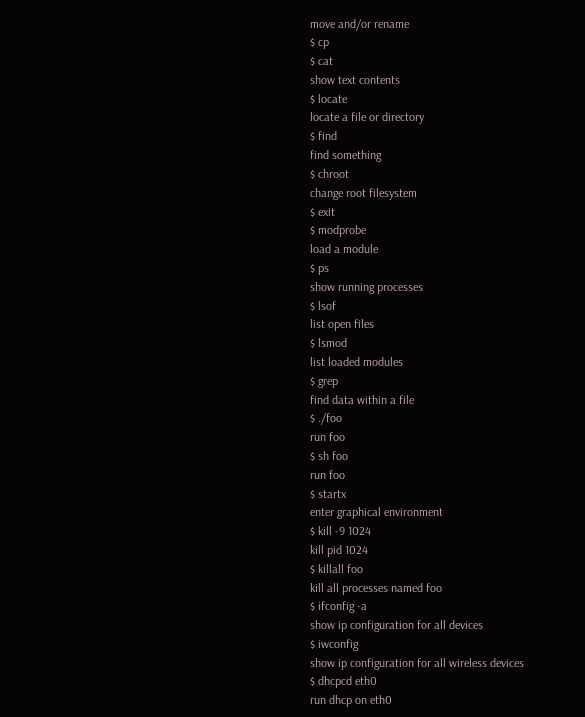move and/or rename
$ cp
$ cat
show text contents
$ locate
locate a file or directory
$ find
find something
$ chroot
change root filesystem
$ exit
$ modprobe
load a module
$ ps
show running processes
$ lsof
list open files
$ lsmod
list loaded modules
$ grep
find data within a file
$ ./foo
run foo
$ sh foo
run foo
$ startx
enter graphical environment
$ kill -9 1024
kill pid 1024
$ killall foo
kill all processes named foo
$ ifconfig -a
show ip configuration for all devices
$ iwconfig
show ip configuration for all wireless devices
$ dhcpcd eth0
run dhcp on eth0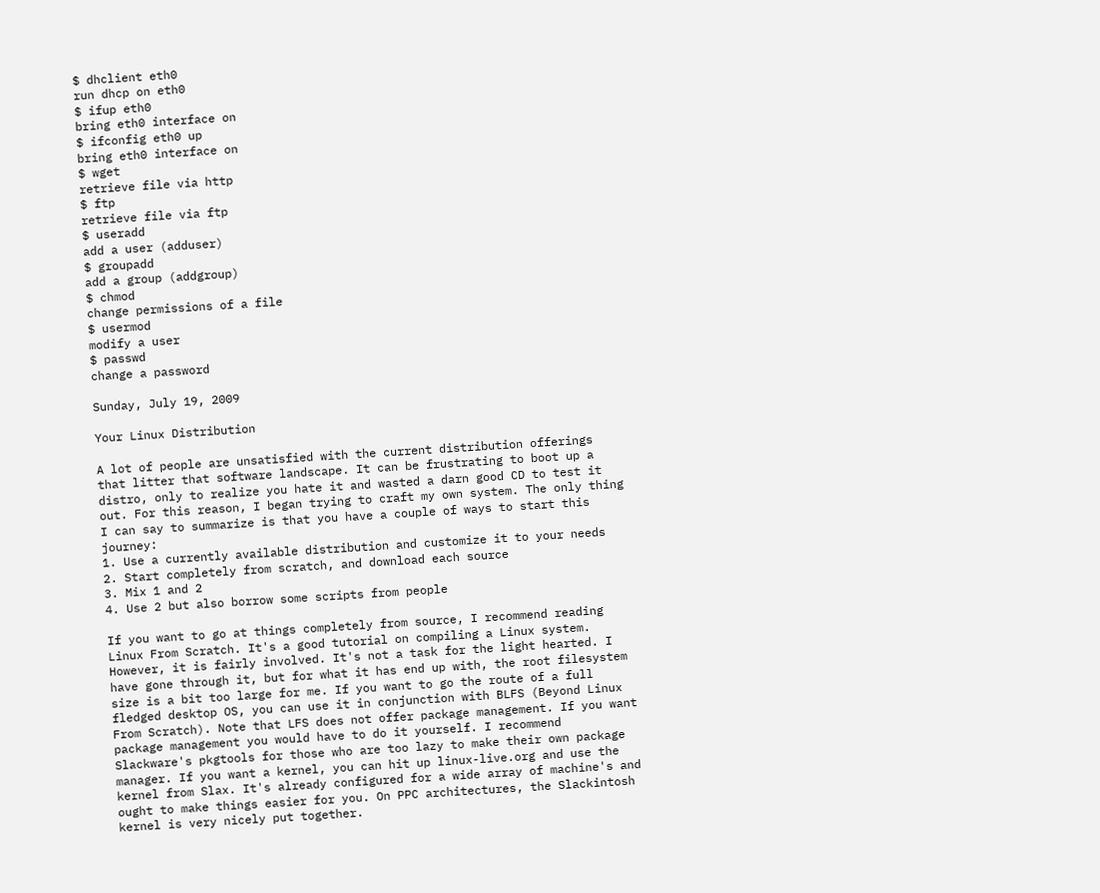$ dhclient eth0
run dhcp on eth0
$ ifup eth0
bring eth0 interface on
$ ifconfig eth0 up
bring eth0 interface on
$ wget
retrieve file via http
$ ftp
retrieve file via ftp
$ useradd
add a user (adduser)
$ groupadd
add a group (addgroup)
$ chmod
change permissions of a file
$ usermod
modify a user
$ passwd
change a password

Sunday, July 19, 2009

Your Linux Distribution

A lot of people are unsatisfied with the current distribution offerings that litter that software landscape. It can be frustrating to boot up a distro, only to realize you hate it and wasted a darn good CD to test it out. For this reason, I began trying to craft my own system. The only thing I can say to summarize is that you have a couple of ways to start this journey:
1. Use a currently available distribution and customize it to your needs
2. Start completely from scratch, and download each source
3. Mix 1 and 2
4. Use 2 but also borrow some scripts from people

If you want to go at things completely from source, I recommend reading Linux From Scratch. It's a good tutorial on compiling a Linux system. However, it is fairly involved. It's not a task for the light hearted. I have gone through it, but for what it has end up with, the root filesystem size is a bit too large for me. If you want to go the route of a full fledged desktop OS, you can use it in conjunction with BLFS (Beyond Linux From Scratch). Note that LFS does not offer package management. If you want package management you would have to do it yourself. I recommend Slackware's pkgtools for those who are too lazy to make their own package manager. If you want a kernel, you can hit up linux-live.org and use the kernel from Slax. It's already configured for a wide array of machine's and ought to make things easier for you. On PPC architectures, the Slackintosh kernel is very nicely put together.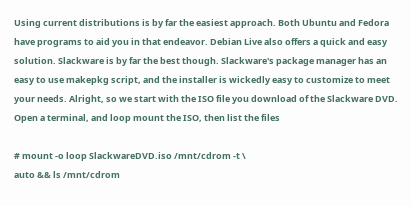Using current distributions is by far the easiest approach. Both Ubuntu and Fedora have programs to aid you in that endeavor. Debian Live also offers a quick and easy solution. Slackware is by far the best though. Slackware's package manager has an easy to use makepkg script, and the installer is wickedly easy to customize to meet your needs. Alright, so we start with the ISO file you download of the Slackware DVD. Open a terminal, and loop mount the ISO, then list the files

# mount -o loop SlackwareDVD.iso /mnt/cdrom -t \
auto && ls /mnt/cdrom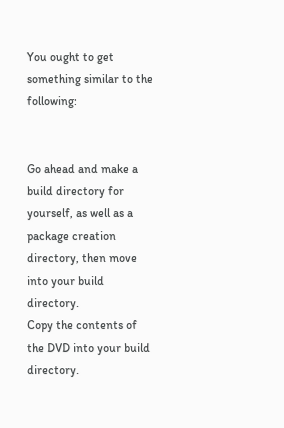You ought to get something similar to the following:


Go ahead and make a build directory for yourself, as well as a package creation directory, then move into your build directory.
Copy the contents of the DVD into your build directory.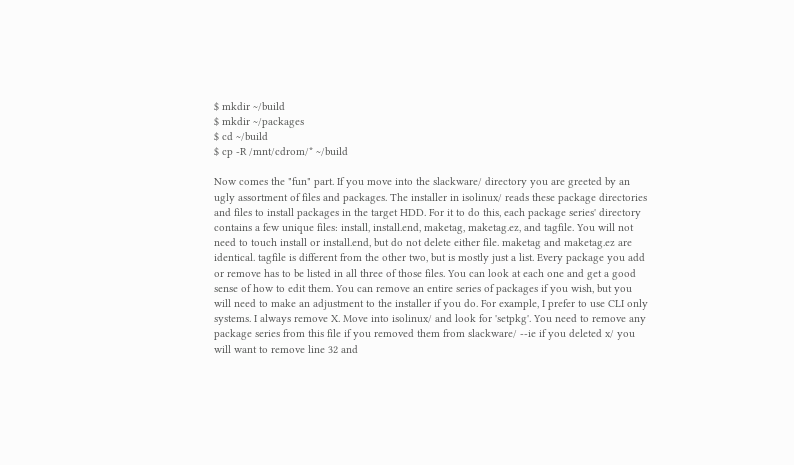$ mkdir ~/build
$ mkdir ~/packages
$ cd ~/build
$ cp -R /mnt/cdrom/* ~/build

Now comes the "fun" part. If you move into the slackware/ directory you are greeted by an ugly assortment of files and packages. The installer in isolinux/ reads these package directories and files to install packages in the target HDD. For it to do this, each package series' directory contains a few unique files: install, install.end, maketag, maketag.ez, and tagfile. You will not need to touch install or install.end, but do not delete either file. maketag and maketag.ez are identical. tagfile is different from the other two, but is mostly just a list. Every package you add or remove has to be listed in all three of those files. You can look at each one and get a good sense of how to edit them. You can remove an entire series of packages if you wish, but you will need to make an adjustment to the installer if you do. For example, I prefer to use CLI only systems. I always remove X. Move into isolinux/ and look for 'setpkg'. You need to remove any package series from this file if you removed them from slackware/ --ie if you deleted x/ you will want to remove line 32 and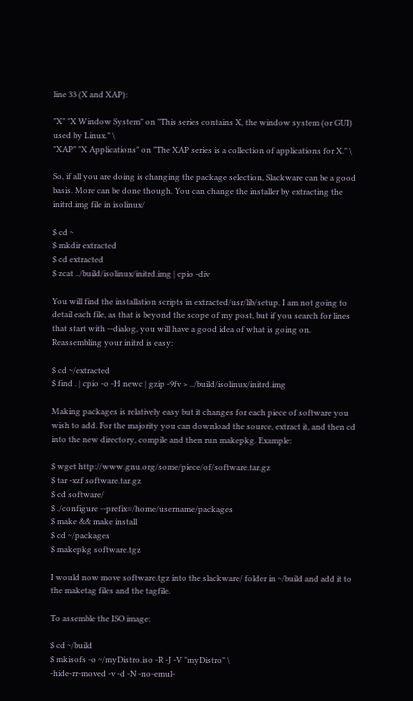line 33 (X and XAP):

"X" "X Window System" on "This series contains X, the window system (or GUI) used by Linux." \
"XAP" "X Applications" on "The XAP series is a collection of applications for X." \

So, if all you are doing is changing the package selection, Slackware can be a good basis. More can be done though. You can change the installer by extracting the initrd.img file in isolinux/

$ cd ~
$ mkdir extracted
$ cd extracted
$ zcat ../build/isolinux/initrd.img | cpio -div

You will find the installation scripts in extracted/usr/lib/setup. I am not going to detail each file, as that is beyond the scope of my post, but if you search for lines that start with --dialog, you will have a good idea of what is going on. Reassembling your initrd is easy:

$ cd ~/extracted
$ find . | cpio -o -H newc | gzip -9fv > ../build/isolinux/initrd.img

Making packages is relatively easy but it changes for each piece of software you wish to add. For the majority you can download the source, extract it, and then cd into the new directory, compile and then run makepkg. Example:

$ wget http://www.gnu.org/some/piece/of/software.tar.gz
$ tar -xzf software.tar.gz
$ cd software/
$ ./configure --prefix=/home/username/packages
$ make && make install
$ cd ~/packages
$ makepkg software.tgz

I would now move software.tgz into the slackware/ folder in ~/build and add it to the maketag files and the tagfile.

To assemble the ISO image:

$ cd ~/build
$ mkisofs -o ~/myDistro.iso -R -J -V "myDistro" \
-hide-rr-moved -v -d -N -no-emul-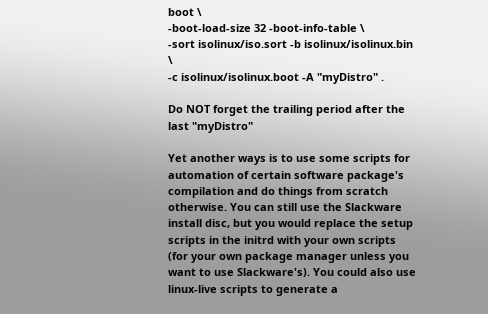boot \
-boot-load-size 32 -boot-info-table \
-sort isolinux/iso.sort -b isolinux/isolinux.bin \
-c isolinux/isolinux.boot -A "myDistro" .

Do NOT forget the trailing period after the last "myDistro"

Yet another ways is to use some scripts for automation of certain software package's compilation and do things from scratch otherwise. You can still use the Slackware install disc, but you would replace the setup scripts in the initrd with your own scripts (for your own package manager unless you want to use Slackware's). You could also use linux-live scripts to generate a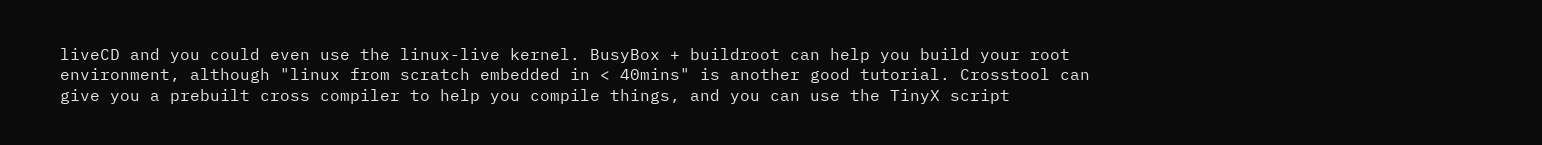liveCD and you could even use the linux-live kernel. BusyBox + buildroot can help you build your root environment, although "linux from scratch embedded in < 40mins" is another good tutorial. Crosstool can give you a prebuilt cross compiler to help you compile things, and you can use the TinyX script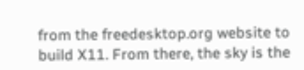from the freedesktop.org website to build X11. From there, the sky is the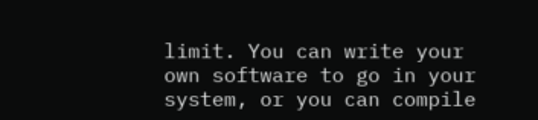limit. You can write your own software to go in your system, or you can compile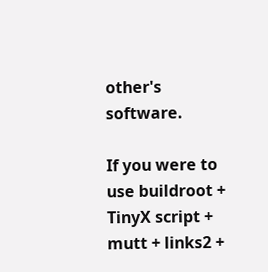other's software.

If you were to use buildroot + TinyX script + mutt + links2 +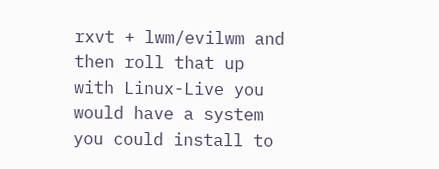rxvt + lwm/evilwm and then roll that up with Linux-Live you would have a system you could install to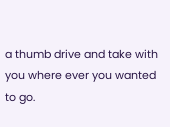a thumb drive and take with you where ever you wanted to go.